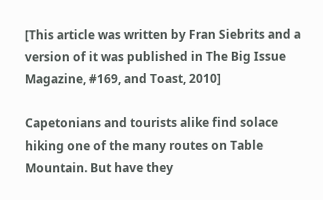[This article was written by Fran Siebrits and a version of it was published in The Big Issue Magazine, #169, and Toast, 2010]

Capetonians and tourists alike find solace hiking one of the many routes on Table Mountain. But have they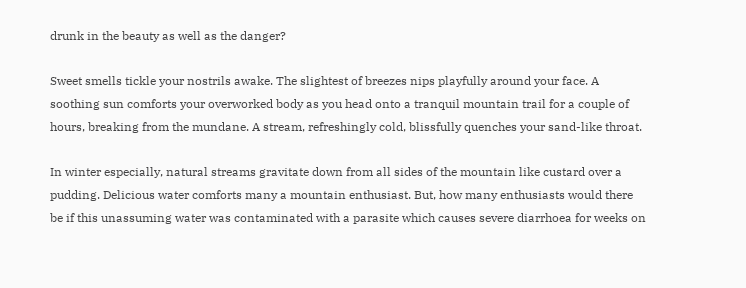drunk in the beauty as well as the danger?

Sweet smells tickle your nostrils awake. The slightest of breezes nips playfully around your face. A soothing sun comforts your overworked body as you head onto a tranquil mountain trail for a couple of hours, breaking from the mundane. A stream, refreshingly cold, blissfully quenches your sand-like throat.

In winter especially, natural streams gravitate down from all sides of the mountain like custard over a pudding. Delicious water comforts many a mountain enthusiast. But, how many enthusiasts would there be if this unassuming water was contaminated with a parasite which causes severe diarrhoea for weeks on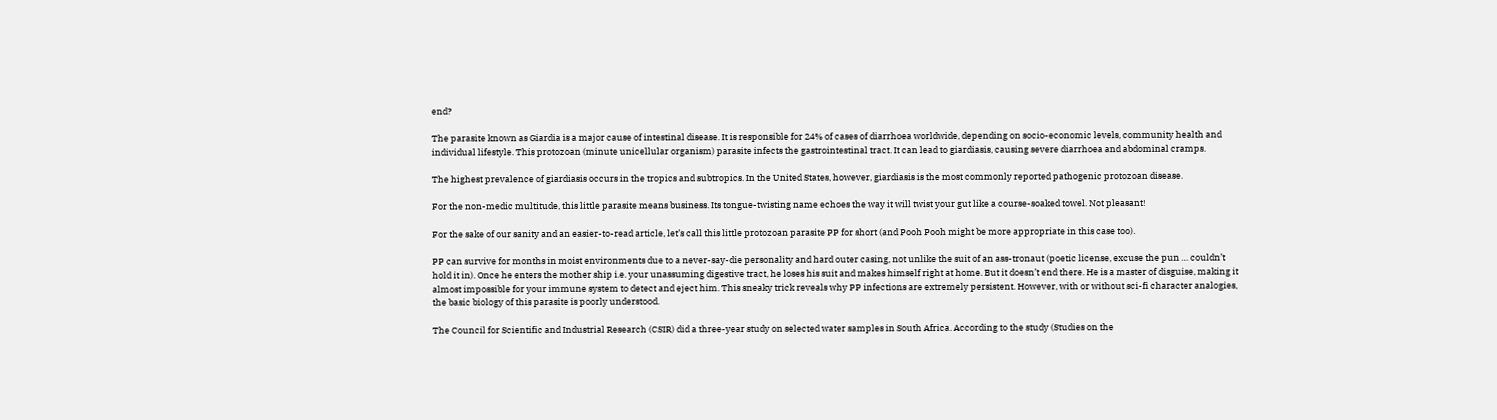end?

The parasite known as Giardia is a major cause of intestinal disease. It is responsible for 24% of cases of diarrhoea worldwide, depending on socio-economic levels, community health and individual lifestyle. This protozoan (minute unicellular organism) parasite infects the gastrointestinal tract. It can lead to giardiasis, causing severe diarrhoea and abdominal cramps.

The highest prevalence of giardiasis occurs in the tropics and subtropics. In the United States, however, giardiasis is the most commonly reported pathogenic protozoan disease.

For the non-medic multitude, this little parasite means business. Its tongue-twisting name echoes the way it will twist your gut like a course-soaked towel. Not pleasant!

For the sake of our sanity and an easier-to-read article, let’s call this little protozoan parasite PP for short (and Pooh Pooh might be more appropriate in this case too).

PP can survive for months in moist environments due to a never-say-die personality and hard outer casing, not unlike the suit of an ass-tronaut (poetic license, excuse the pun … couldn’t hold it in). Once he enters the mother ship i.e. your unassuming digestive tract, he loses his suit and makes himself right at home. But it doesn’t end there. He is a master of disguise, making it almost impossible for your immune system to detect and eject him. This sneaky trick reveals why PP infections are extremely persistent. However, with or without sci-fi character analogies, the basic biology of this parasite is poorly understood.

The Council for Scientific and Industrial Research (CSIR) did a three-year study on selected water samples in South Africa. According to the study (Studies on the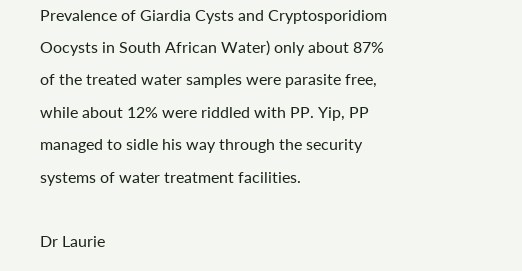Prevalence of Giardia Cysts and Cryptosporidiom Oocysts in South African Water) only about 87% of the treated water samples were parasite free, while about 12% were riddled with PP. Yip, PP managed to sidle his way through the security systems of water treatment facilities.

Dr Laurie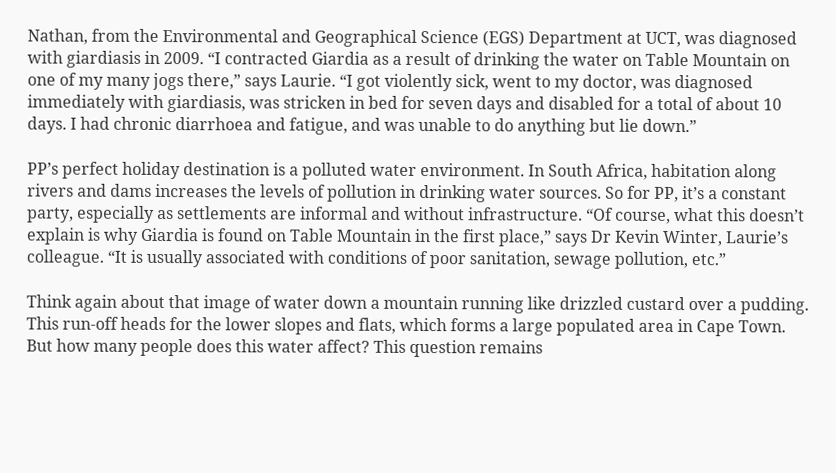Nathan, from the Environmental and Geographical Science (EGS) Department at UCT, was diagnosed with giardiasis in 2009. “I contracted Giardia as a result of drinking the water on Table Mountain on one of my many jogs there,” says Laurie. “I got violently sick, went to my doctor, was diagnosed immediately with giardiasis, was stricken in bed for seven days and disabled for a total of about 10 days. I had chronic diarrhoea and fatigue, and was unable to do anything but lie down.”

PP’s perfect holiday destination is a polluted water environment. In South Africa, habitation along rivers and dams increases the levels of pollution in drinking water sources. So for PP, it’s a constant party, especially as settlements are informal and without infrastructure. “Of course, what this doesn’t explain is why Giardia is found on Table Mountain in the first place,” says Dr Kevin Winter, Laurie’s colleague. “It is usually associated with conditions of poor sanitation, sewage pollution, etc.”

Think again about that image of water down a mountain running like drizzled custard over a pudding. This run-off heads for the lower slopes and flats, which forms a large populated area in Cape Town. But how many people does this water affect? This question remains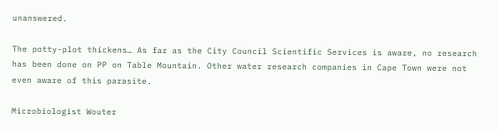unanswered.

The potty-plot thickens… As far as the City Council Scientific Services is aware, no research has been done on PP on Table Mountain. Other water research companies in Cape Town were not even aware of this parasite.

Microbiologist Wouter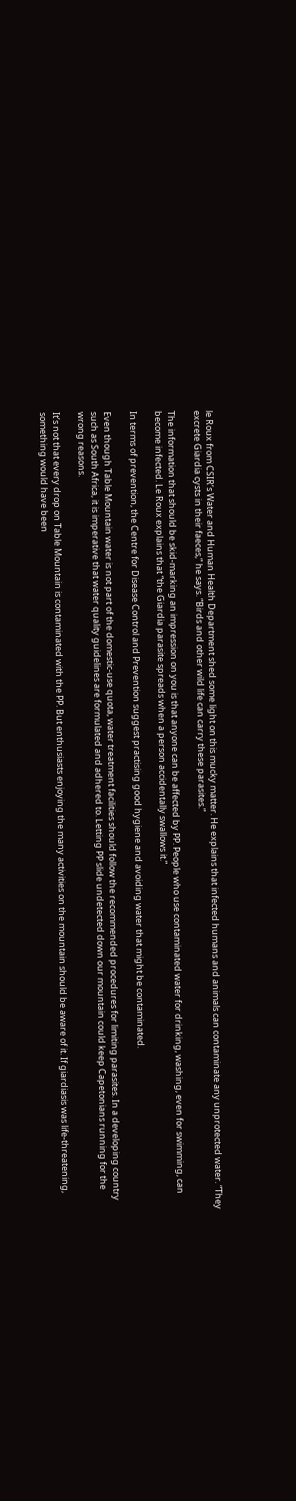le Roux from CSIR’s Water and Human Health Department shed some light on this mucky matter. He explains that infected humans and animals can contaminate any unprotected water. “They excrete Giardia cysts in their faeces,” he says. “Birds and other wild life can carry these parasites.”

The information that should be skid-marking an impression on you is that anyone can be affected by PP. People who use contaminated water for drinking, washing, even for swimming, can become infected. Le Roux explains that “the Giardia parasite spreads when a person accidentally swallows it.”

In terms of prevention, the Centre for Disease Control and Prevention suggest practising good hygiene and avoiding water that might be contaminated.

Even though Table Mountain water is not part of the domestic-use quota, water treatment facilities should follow the recommended procedures for limiting parasites. In a developing country such as South Africa, it is imperative that water quality guidelines are formulated and adhered to. Letting PP slide undetected down our mountain could keep Capetonians running for the wrong reasons.

It’s not that every drop on Table Mountain is contaminated with the PP. But enthusiasts enjoying the many activities on the mountain should be aware of it. If giardiasis was life-threatening, something would have been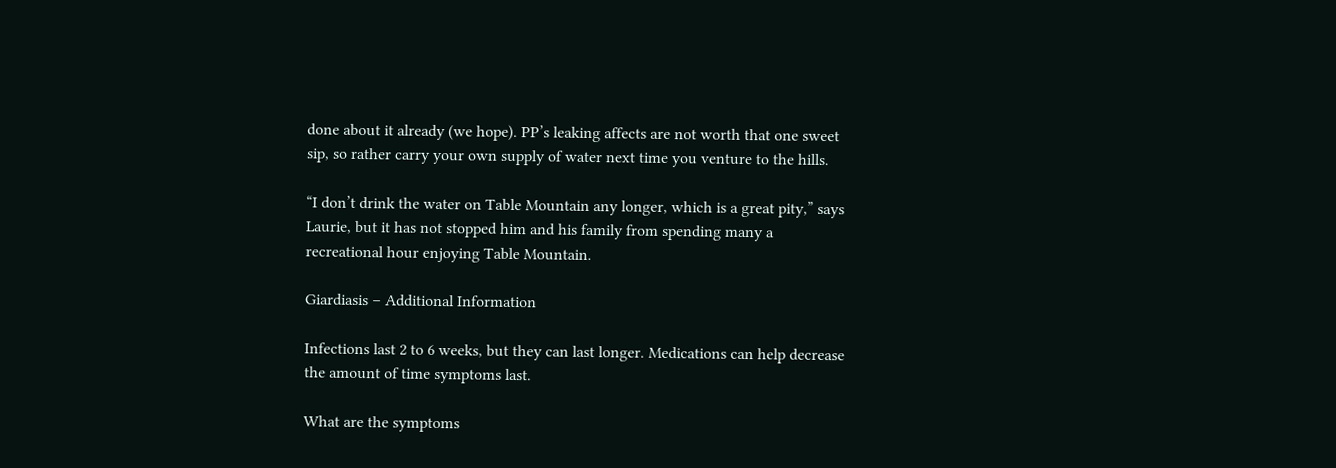done about it already (we hope). PP’s leaking affects are not worth that one sweet sip, so rather carry your own supply of water next time you venture to the hills.

“I don’t drink the water on Table Mountain any longer, which is a great pity,” says Laurie, but it has not stopped him and his family from spending many a recreational hour enjoying Table Mountain.

Giardiasis – Additional Information

Infections last 2 to 6 weeks, but they can last longer. Medications can help decrease the amount of time symptoms last.

What are the symptoms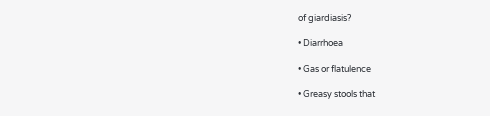of giardiasis?

• Diarrhoea

• Gas or flatulence

• Greasy stools that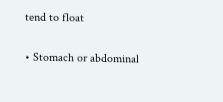tend to float

• Stomach or abdominal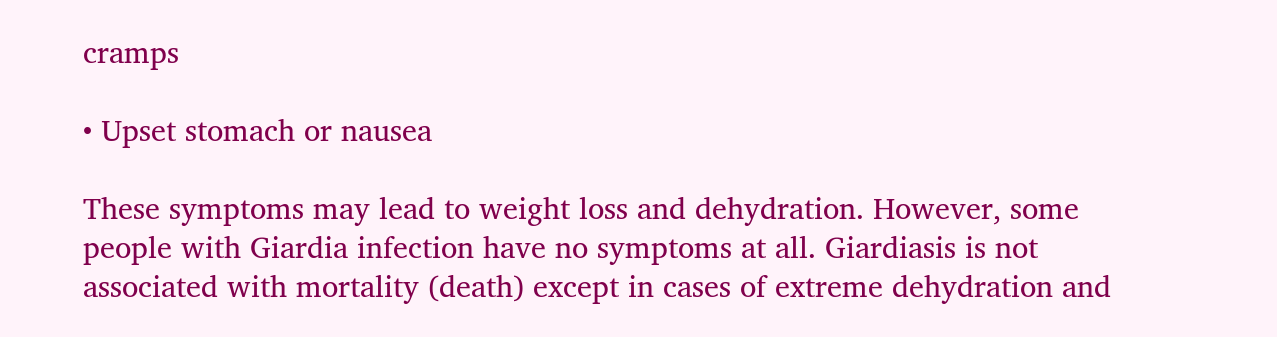cramps

• Upset stomach or nausea

These symptoms may lead to weight loss and dehydration. However, some people with Giardia infection have no symptoms at all. Giardiasis is not associated with mortality (death) except in cases of extreme dehydration and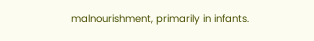malnourishment, primarily in infants.